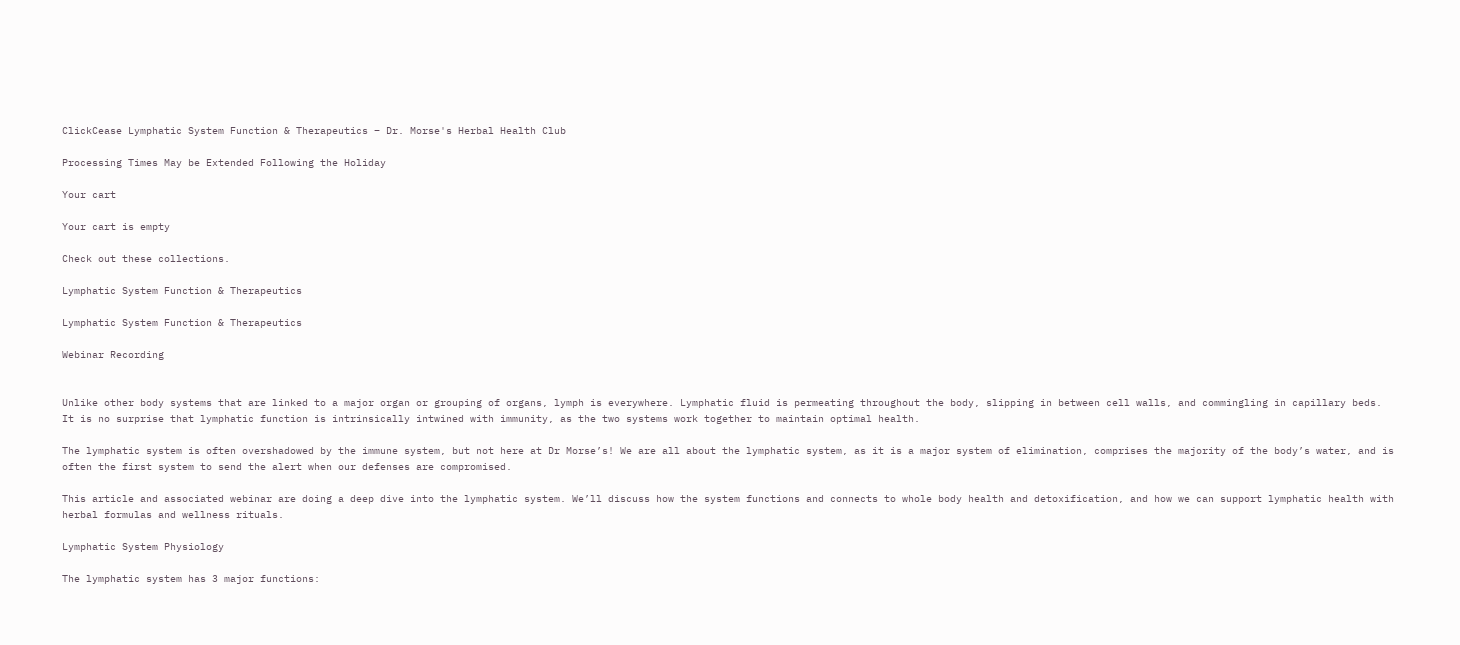ClickCease Lymphatic System Function & Therapeutics – Dr. Morse's Herbal Health Club

Processing Times May be Extended Following the Holiday

Your cart

Your cart is empty

Check out these collections.

Lymphatic System Function & Therapeutics

Lymphatic System Function & Therapeutics

Webinar Recording


Unlike other body systems that are linked to a major organ or grouping of organs, lymph is everywhere. Lymphatic fluid is permeating throughout the body, slipping in between cell walls, and commingling in capillary beds. It is no surprise that lymphatic function is intrinsically intwined with immunity, as the two systems work together to maintain optimal health.

The lymphatic system is often overshadowed by the immune system, but not here at Dr Morse’s! We are all about the lymphatic system, as it is a major system of elimination, comprises the majority of the body’s water, and is often the first system to send the alert when our defenses are compromised.

This article and associated webinar are doing a deep dive into the lymphatic system. We’ll discuss how the system functions and connects to whole body health and detoxification, and how we can support lymphatic health with herbal formulas and wellness rituals.

Lymphatic System Physiology

The lymphatic system has 3 major functions: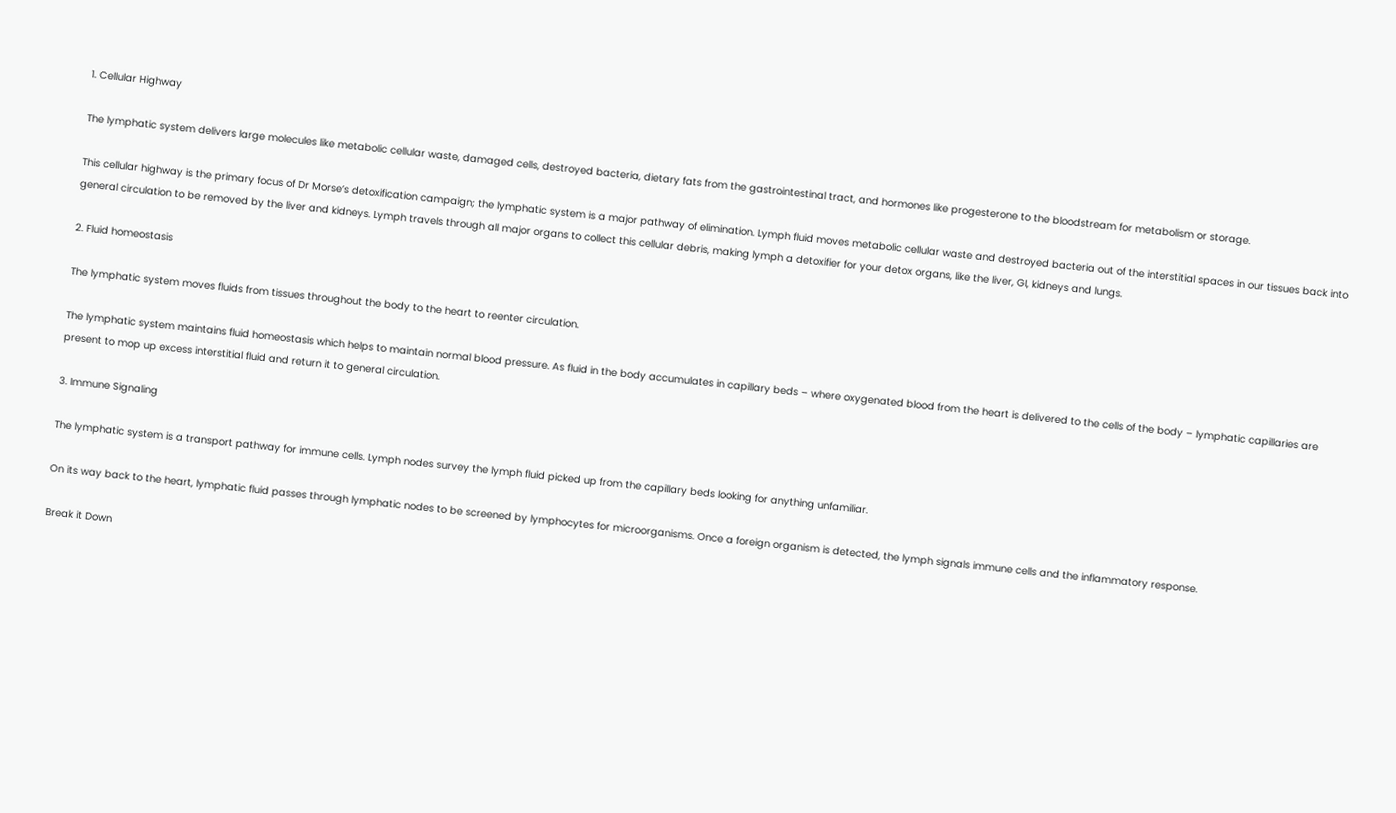1. Cellular Highway

The lymphatic system delivers large molecules like metabolic cellular waste, damaged cells, destroyed bacteria, dietary fats from the gastrointestinal tract, and hormones like progesterone to the bloodstream for metabolism or storage.

This cellular highway is the primary focus of Dr Morse’s detoxification campaign; the lymphatic system is a major pathway of elimination. Lymph fluid moves metabolic cellular waste and destroyed bacteria out of the interstitial spaces in our tissues back into general circulation to be removed by the liver and kidneys. Lymph travels through all major organs to collect this cellular debris, making lymph a detoxifier for your detox organs, like the liver, GI, kidneys and lungs.

2. Fluid homeostasis

The lymphatic system moves fluids from tissues throughout the body to the heart to reenter circulation.

The lymphatic system maintains fluid homeostasis which helps to maintain normal blood pressure. As fluid in the body accumulates in capillary beds – where oxygenated blood from the heart is delivered to the cells of the body – lymphatic capillaries are present to mop up excess interstitial fluid and return it to general circulation.

3. Immune Signaling

The lymphatic system is a transport pathway for immune cells. Lymph nodes survey the lymph fluid picked up from the capillary beds looking for anything unfamiliar.

On its way back to the heart, lymphatic fluid passes through lymphatic nodes to be screened by lymphocytes for microorganisms. Once a foreign organism is detected, the lymph signals immune cells and the inflammatory response.

Break it Down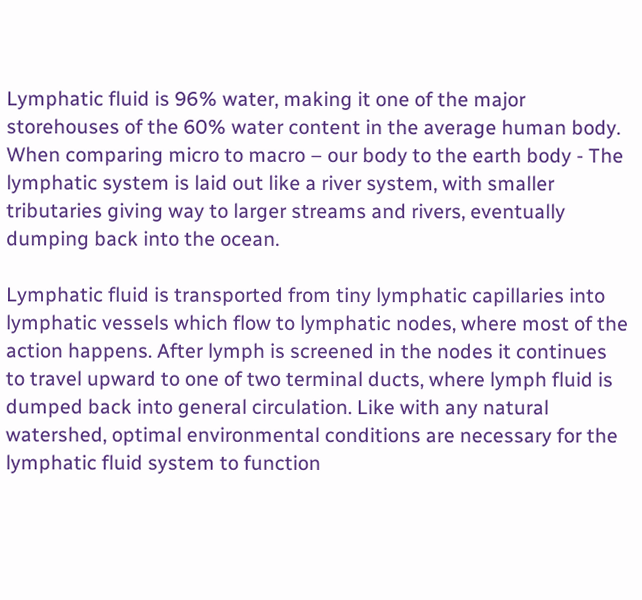Lymphatic fluid is 96% water, making it one of the major storehouses of the 60% water content in the average human body. When comparing micro to macro – our body to the earth body - The lymphatic system is laid out like a river system, with smaller tributaries giving way to larger streams and rivers, eventually dumping back into the ocean.

Lymphatic fluid is transported from tiny lymphatic capillaries into lymphatic vessels which flow to lymphatic nodes, where most of the action happens. After lymph is screened in the nodes it continues to travel upward to one of two terminal ducts, where lymph fluid is dumped back into general circulation. Like with any natural watershed, optimal environmental conditions are necessary for the lymphatic fluid system to function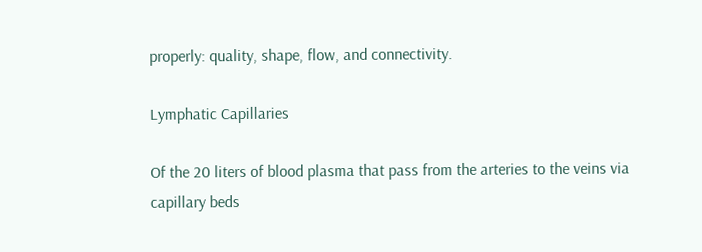properly: quality, shape, flow, and connectivity.

Lymphatic Capillaries

Of the 20 liters of blood plasma that pass from the arteries to the veins via capillary beds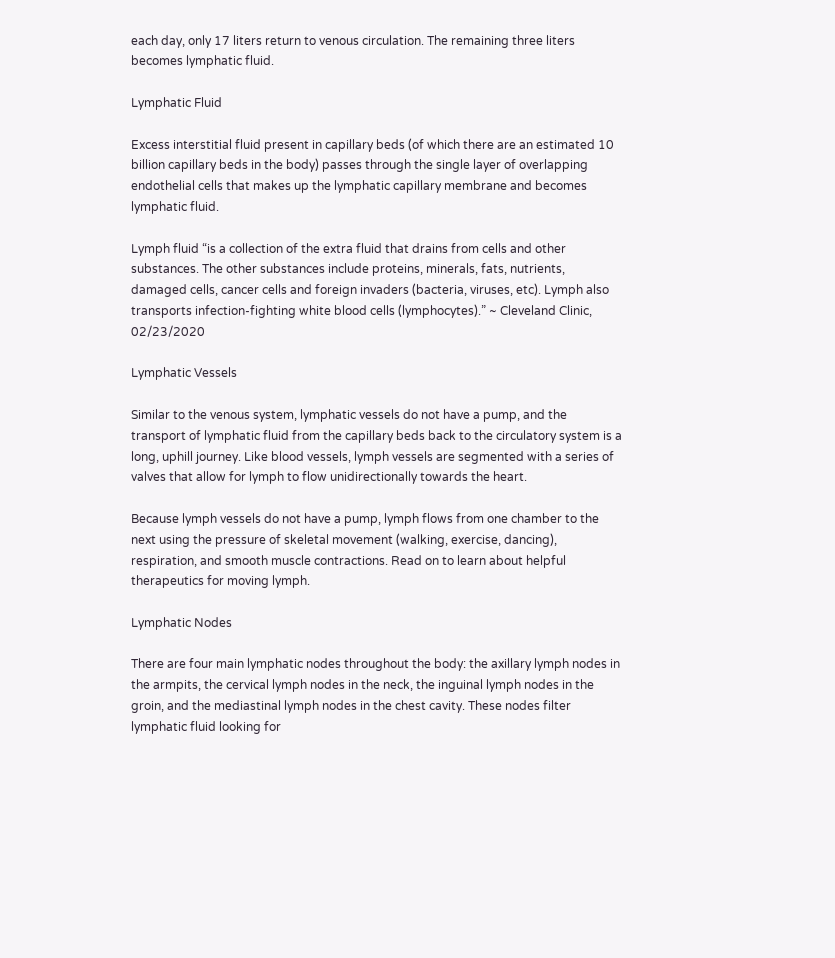each day, only 17 liters return to venous circulation. The remaining three liters becomes lymphatic fluid.

Lymphatic Fluid

Excess interstitial fluid present in capillary beds (of which there are an estimated 10 billion capillary beds in the body) passes through the single layer of overlapping endothelial cells that makes up the lymphatic capillary membrane and becomes lymphatic fluid.

Lymph fluid “is a collection of the extra fluid that drains from cells and other substances. The other substances include proteins, minerals, fats, nutrients, damaged cells, cancer cells and foreign invaders (bacteria, viruses, etc). Lymph also transports infection-fighting white blood cells (lymphocytes).” ~ Cleveland Clinic, 02/23/2020

Lymphatic Vessels

Similar to the venous system, lymphatic vessels do not have a pump, and the transport of lymphatic fluid from the capillary beds back to the circulatory system is a long, uphill journey. Like blood vessels, lymph vessels are segmented with a series of valves that allow for lymph to flow unidirectionally towards the heart.

Because lymph vessels do not have a pump, lymph flows from one chamber to the next using the pressure of skeletal movement (walking, exercise, dancing), respiration, and smooth muscle contractions. Read on to learn about helpful therapeutics for moving lymph.

Lymphatic Nodes

There are four main lymphatic nodes throughout the body: the axillary lymph nodes in the armpits, the cervical lymph nodes in the neck, the inguinal lymph nodes in the groin, and the mediastinal lymph nodes in the chest cavity. These nodes filter lymphatic fluid looking for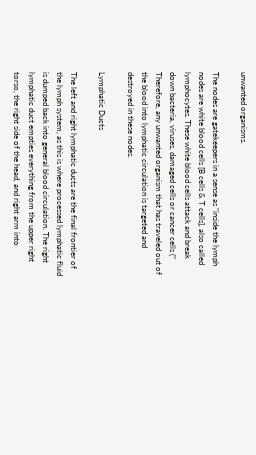unwanted organisms.

The nodes are gatekeepers in a sense as "inside the lymph nodes are white blood cells [B cells & T cells], also called lymphocytes. These white blood cells attack and break down bacteria, viruses, damaged cells or cancer cells (” Therefore, any unwanted organism that has traveled out of the blood into lymphatic circulation is targeted and destroyed in these nodes.

Lymphatic Ducts

The left and right lymphatic ducts are the final frontier of the lymph system, as this is where processed lymphatic fluid is dumped back into general blood circulation. The right lymphatic duct empties everything from the upper right torso, the right side of the head, and right arm into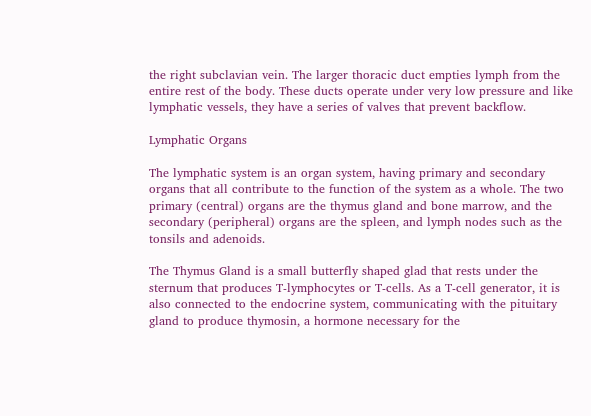the right subclavian vein. The larger thoracic duct empties lymph from the entire rest of the body. These ducts operate under very low pressure and like lymphatic vessels, they have a series of valves that prevent backflow.

Lymphatic Organs

The lymphatic system is an organ system, having primary and secondary organs that all contribute to the function of the system as a whole. The two primary (central) organs are the thymus gland and bone marrow, and the secondary (peripheral) organs are the spleen, and lymph nodes such as the tonsils and adenoids.

The Thymus Gland is a small butterfly shaped glad that rests under the sternum that produces T-lymphocytes or T-cells. As a T-cell generator, it is also connected to the endocrine system, communicating with the pituitary gland to produce thymosin, a hormone necessary for the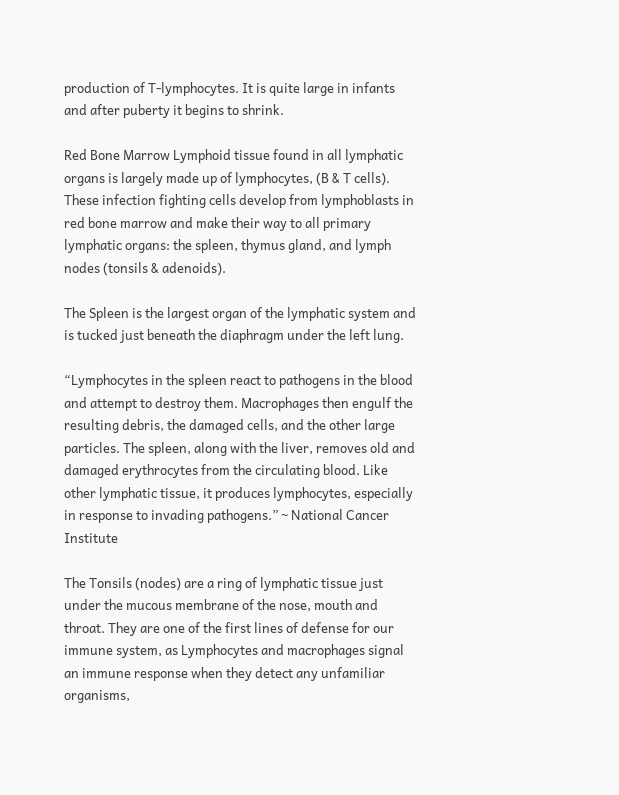production of T-lymphocytes. It is quite large in infants and after puberty it begins to shrink.

Red Bone Marrow Lymphoid tissue found in all lymphatic organs is largely made up of lymphocytes, (B & T cells). These infection fighting cells develop from lymphoblasts in red bone marrow and make their way to all primary lymphatic organs: the spleen, thymus gland, and lymph nodes (tonsils & adenoids).

The Spleen is the largest organ of the lymphatic system and is tucked just beneath the diaphragm under the left lung.

“Lymphocytes in the spleen react to pathogens in the blood and attempt to destroy them. Macrophages then engulf the resulting debris, the damaged cells, and the other large particles. The spleen, along with the liver, removes old and damaged erythrocytes from the circulating blood. Like other lymphatic tissue, it produces lymphocytes, especially in response to invading pathogens.” ~ National Cancer Institute

The Tonsils (nodes) are a ring of lymphatic tissue just under the mucous membrane of the nose, mouth and throat. They are one of the first lines of defense for our immune system, as Lymphocytes and macrophages signal an immune response when they detect any unfamiliar organisms,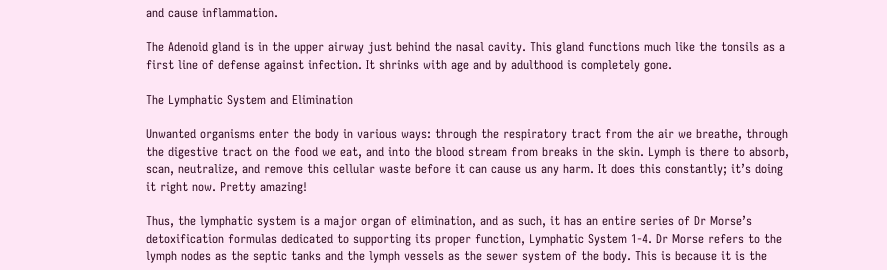and cause inflammation.

The Adenoid gland is in the upper airway just behind the nasal cavity. This gland functions much like the tonsils as a first line of defense against infection. It shrinks with age and by adulthood is completely gone.

The Lymphatic System and Elimination

Unwanted organisms enter the body in various ways: through the respiratory tract from the air we breathe, through the digestive tract on the food we eat, and into the blood stream from breaks in the skin. Lymph is there to absorb, scan, neutralize, and remove this cellular waste before it can cause us any harm. It does this constantly; it’s doing it right now. Pretty amazing!

Thus, the lymphatic system is a major organ of elimination, and as such, it has an entire series of Dr Morse’s detoxification formulas dedicated to supporting its proper function, Lymphatic System 1-4. Dr Morse refers to the lymph nodes as the septic tanks and the lymph vessels as the sewer system of the body. This is because it is the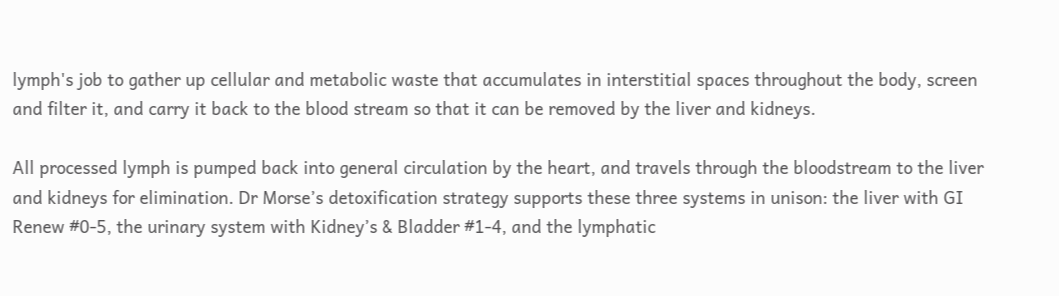lymph's job to gather up cellular and metabolic waste that accumulates in interstitial spaces throughout the body, screen and filter it, and carry it back to the blood stream so that it can be removed by the liver and kidneys.

All processed lymph is pumped back into general circulation by the heart, and travels through the bloodstream to the liver and kidneys for elimination. Dr Morse’s detoxification strategy supports these three systems in unison: the liver with GI Renew #0-5, the urinary system with Kidney’s & Bladder #1-4, and the lymphatic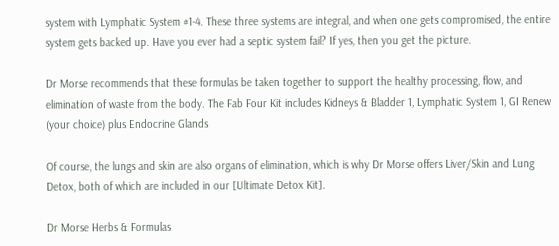system with Lymphatic System #1-4. These three systems are integral, and when one gets compromised, the entire system gets backed up. Have you ever had a septic system fail? If yes, then you get the picture.

Dr Morse recommends that these formulas be taken together to support the healthy processing, flow, and elimination of waste from the body. The Fab Four Kit includes Kidneys & Bladder 1, Lymphatic System 1, GI Renew (your choice) plus Endocrine Glands

Of course, the lungs and skin are also organs of elimination, which is why Dr Morse offers Liver/Skin and Lung Detox, both of which are included in our [Ultimate Detox Kit].

Dr Morse Herbs & Formulas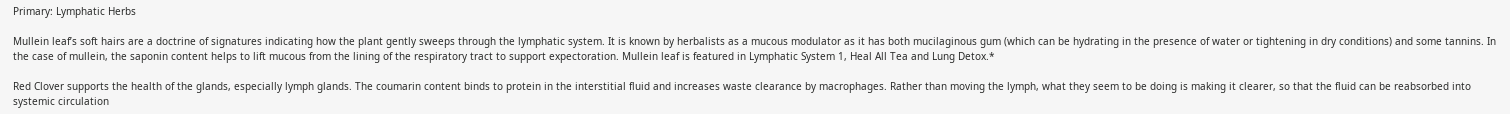Primary: Lymphatic Herbs

Mullein leaf’s soft hairs are a doctrine of signatures indicating how the plant gently sweeps through the lymphatic system. It is known by herbalists as a mucous modulator as it has both mucilaginous gum (which can be hydrating in the presence of water or tightening in dry conditions) and some tannins. In the case of mullein, the saponin content helps to lift mucous from the lining of the respiratory tract to support expectoration. Mullein leaf is featured in Lymphatic System 1, Heal All Tea and Lung Detox.*

Red Clover supports the health of the glands, especially lymph glands. The coumarin content binds to protein in the interstitial fluid and increases waste clearance by macrophages. Rather than moving the lymph, what they seem to be doing is making it clearer, so that the fluid can be reabsorbed into systemic circulation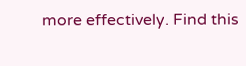more effectively. Find this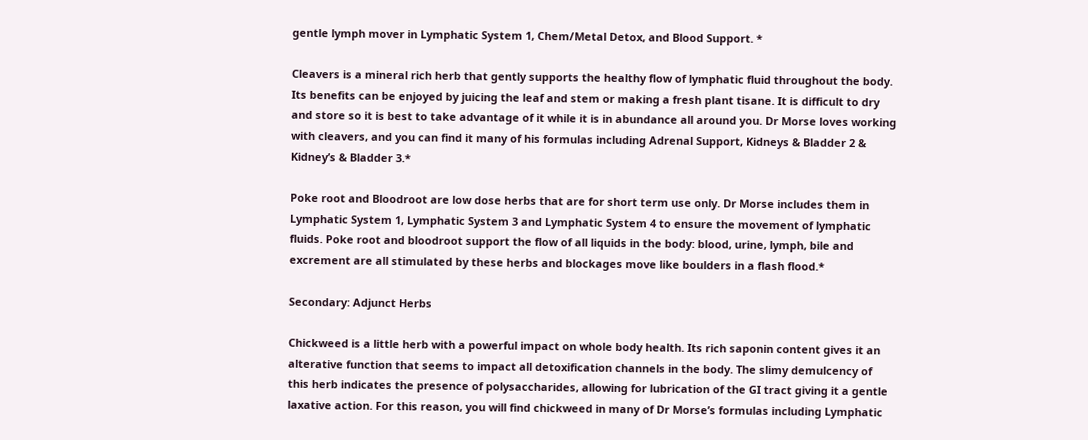gentle lymph mover in Lymphatic System 1, Chem/Metal Detox, and Blood Support. *

Cleavers is a mineral rich herb that gently supports the healthy flow of lymphatic fluid throughout the body. Its benefits can be enjoyed by juicing the leaf and stem or making a fresh plant tisane. It is difficult to dry and store so it is best to take advantage of it while it is in abundance all around you. Dr Morse loves working with cleavers, and you can find it many of his formulas including Adrenal Support, Kidneys & Bladder 2 & Kidney’s & Bladder 3.*

Poke root and Bloodroot are low dose herbs that are for short term use only. Dr Morse includes them in Lymphatic System 1, Lymphatic System 3 and Lymphatic System 4 to ensure the movement of lymphatic fluids. Poke root and bloodroot support the flow of all liquids in the body: blood, urine, lymph, bile and excrement are all stimulated by these herbs and blockages move like boulders in a flash flood.*

Secondary: Adjunct Herbs

Chickweed is a little herb with a powerful impact on whole body health. Its rich saponin content gives it an alterative function that seems to impact all detoxification channels in the body. The slimy demulcency of this herb indicates the presence of polysaccharides, allowing for lubrication of the GI tract giving it a gentle laxative action. For this reason, you will find chickweed in many of Dr Morse’s formulas including Lymphatic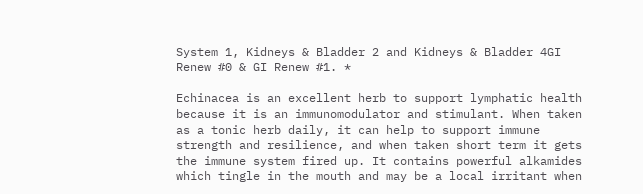System 1, Kidneys & Bladder 2 and Kidneys & Bladder 4GI Renew #0 & GI Renew #1. *

Echinacea is an excellent herb to support lymphatic health because it is an immunomodulator and stimulant. When taken as a tonic herb daily, it can help to support immune strength and resilience, and when taken short term it gets the immune system fired up. It contains powerful alkamides which tingle in the mouth and may be a local irritant when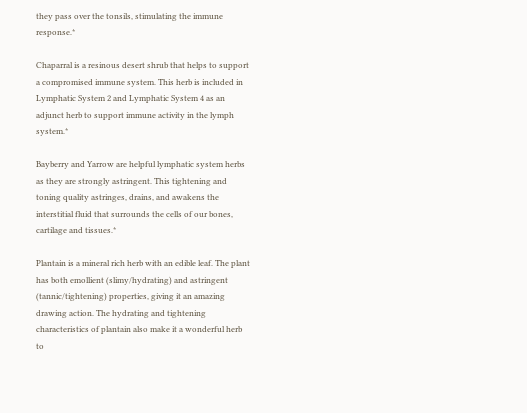they pass over the tonsils, stimulating the immune response.*

Chaparral is a resinous desert shrub that helps to support a compromised immune system. This herb is included in Lymphatic System 2 and Lymphatic System 4 as an adjunct herb to support immune activity in the lymph system.*

Bayberry and Yarrow are helpful lymphatic system herbs as they are strongly astringent. This tightening and toning quality astringes, drains, and awakens the interstitial fluid that surrounds the cells of our bones, cartilage and tissues.*

Plantain is a mineral rich herb with an edible leaf. The plant has both emollient (slimy/hydrating) and astringent (tannic/tightening) properties, giving it an amazing drawing action. The hydrating and tightening characteristics of plantain also make it a wonderful herb to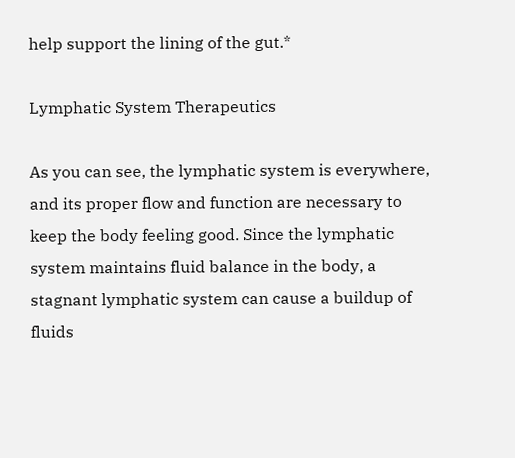help support the lining of the gut.*

Lymphatic System Therapeutics

As you can see, the lymphatic system is everywhere, and its proper flow and function are necessary to keep the body feeling good. Since the lymphatic system maintains fluid balance in the body, a stagnant lymphatic system can cause a buildup of fluids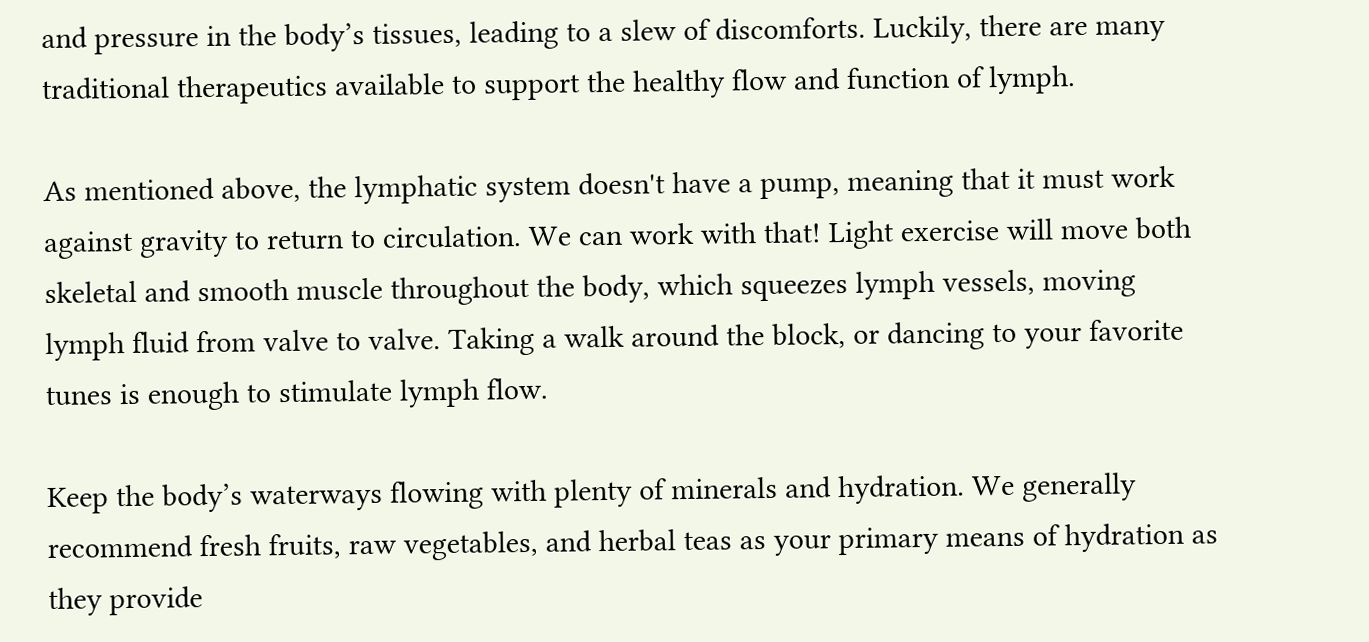and pressure in the body’s tissues, leading to a slew of discomforts. Luckily, there are many traditional therapeutics available to support the healthy flow and function of lymph.

As mentioned above, the lymphatic system doesn't have a pump, meaning that it must work against gravity to return to circulation. We can work with that! Light exercise will move both skeletal and smooth muscle throughout the body, which squeezes lymph vessels, moving lymph fluid from valve to valve. Taking a walk around the block, or dancing to your favorite tunes is enough to stimulate lymph flow.

Keep the body’s waterways flowing with plenty of minerals and hydration. We generally recommend fresh fruits, raw vegetables, and herbal teas as your primary means of hydration as they provide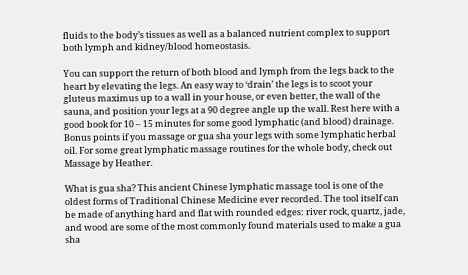fluids to the body’s tissues as well as a balanced nutrient complex to support both lymph and kidney/blood homeostasis.

You can support the return of both blood and lymph from the legs back to the heart by elevating the legs. An easy way to ‘drain’ the legs is to scoot your gluteus maximus up to a wall in your house, or even better, the wall of the sauna, and position your legs at a 90 degree angle up the wall. Rest here with a good book for 10 – 15 minutes for some good lymphatic (and blood) drainage. Bonus points if you massage or gua sha your legs with some lymphatic herbal oil. For some great lymphatic massage routines for the whole body, check out Massage by Heather.

What is gua sha? This ancient Chinese lymphatic massage tool is one of the oldest forms of Traditional Chinese Medicine ever recorded. The tool itself can be made of anything hard and flat with rounded edges: river rock, quartz, jade, and wood are some of the most commonly found materials used to make a gua sha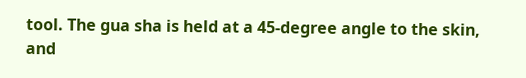tool. The gua sha is held at a 45-degree angle to the skin, and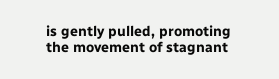is gently pulled, promoting the movement of stagnant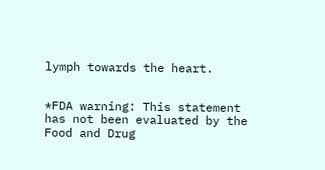lymph towards the heart.


*FDA warning: This statement has not been evaluated by the Food and Drug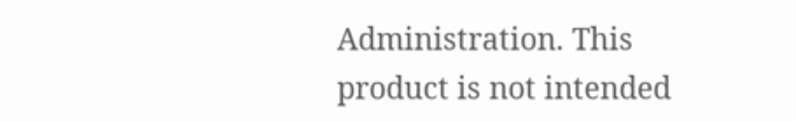Administration. This product is not intended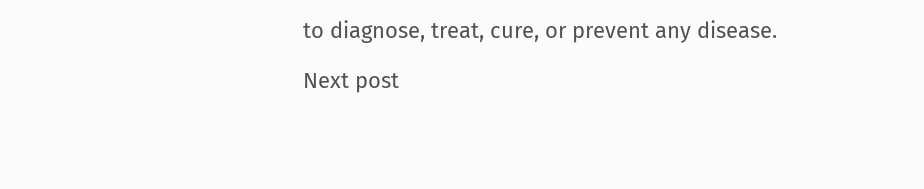to diagnose, treat, cure, or prevent any disease.

Next post